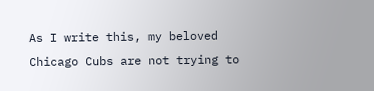As I write this, my beloved Chicago Cubs are not trying to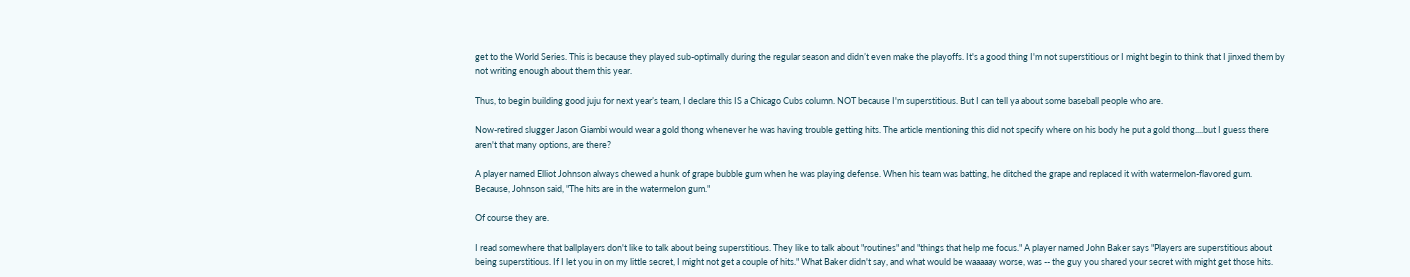get to the World Series. This is because they played sub-optimally during the regular season and didn’t even make the playoffs. It's a good thing I'm not superstitious or I might begin to think that I jinxed them by not writing enough about them this year.

Thus, to begin building good juju for next year’s team, I declare this IS a Chicago Cubs column. NOT because I'm superstitious. But I can tell ya about some baseball people who are.

Now-retired slugger Jason Giambi would wear a gold thong whenever he was having trouble getting hits. The article mentioning this did not specify where on his body he put a gold thong....but I guess there aren't that many options, are there?

A player named Elliot Johnson always chewed a hunk of grape bubble gum when he was playing defense. When his team was batting, he ditched the grape and replaced it with watermelon-flavored gum. Because, Johnson said, "The hits are in the watermelon gum."

Of course they are.

I read somewhere that ballplayers don't like to talk about being superstitious. They like to talk about "routines" and "things that help me focus." A player named John Baker says "Players are superstitious about being superstitious. If I let you in on my little secret, I might not get a couple of hits." What Baker didn't say, and what would be waaaaay worse, was -- the guy you shared your secret with might get those hits.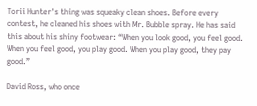Torii Hunter's thing was squeaky clean shoes. Before every contest, he cleaned his shoes with Mr. Bubble spray. He has said this about his shiny footwear: “When you look good, you feel good. When you feel good, you play good. When you play good, they pay good.”

David Ross, who once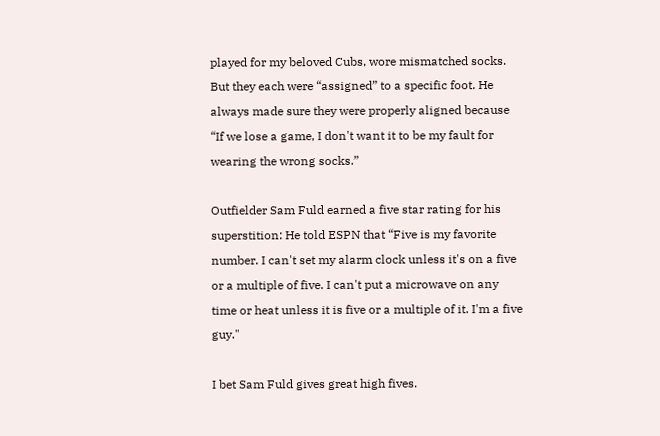played for my beloved Cubs, wore mismatched socks. But they each were “assigned” to a specific foot. He always made sure they were properly aligned because “If we lose a game, I don't want it to be my fault for wearing the wrong socks.”

Outfielder Sam Fuld earned a five star rating for his superstition: He told ESPN that “Five is my favorite number. I can't set my alarm clock unless it's on a five or a multiple of five. I can't put a microwave on any time or heat unless it is five or a multiple of it. I'm a five guy."

I bet Sam Fuld gives great high fives.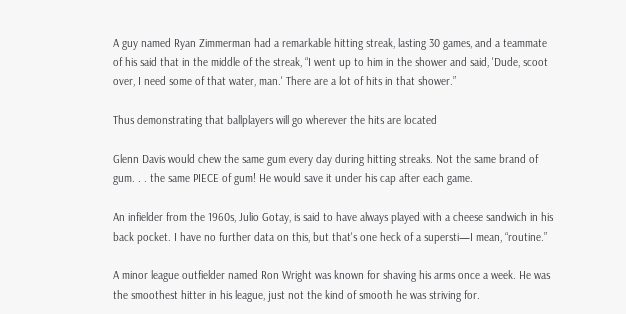A guy named Ryan Zimmerman had a remarkable hitting streak, lasting 30 games, and a teammate of his said that in the middle of the streak, “I went up to him in the shower and said, 'Dude, scoot over, I need some of that water, man.' There are a lot of hits in that shower.”

Thus demonstrating that ballplayers will go wherever the hits are located

Glenn Davis would chew the same gum every day during hitting streaks. Not the same brand of gum. . . the same PIECE of gum! He would save it under his cap after each game.

An infielder from the 1960s, Julio Gotay, is said to have always played with a cheese sandwich in his back pocket. I have no further data on this, but that's one heck of a supersti—I mean, “routine.”

A minor league outfielder named Ron Wright was known for shaving his arms once a week. He was the smoothest hitter in his league, just not the kind of smooth he was striving for.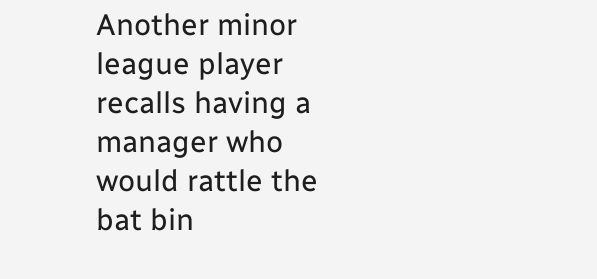Another minor league player recalls having a manager who would rattle the bat bin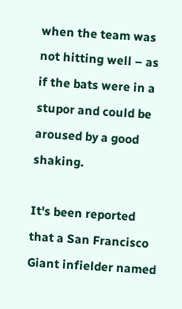when the team was not hitting well – as if the bats were in a stupor and could be aroused by a good shaking.

It's been reported that a San Francisco Giant infielder named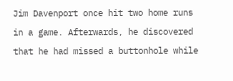Jim Davenport once hit two home runs in a game. Afterwards, he discovered that he had missed a buttonhole while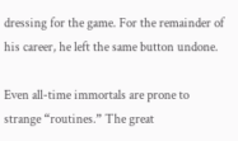dressing for the game. For the remainder of his career, he left the same button undone.

Even all-time immortals are prone to strange “routines.” The great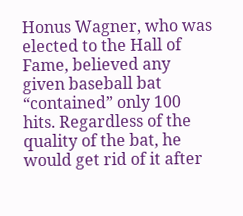Honus Wagner, who was elected to the Hall of Fame, believed any given baseball bat “contained” only 100 hits. Regardless of the quality of the bat, he would get rid of it after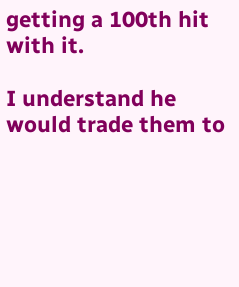getting a 100th hit with it.

I understand he would trade them to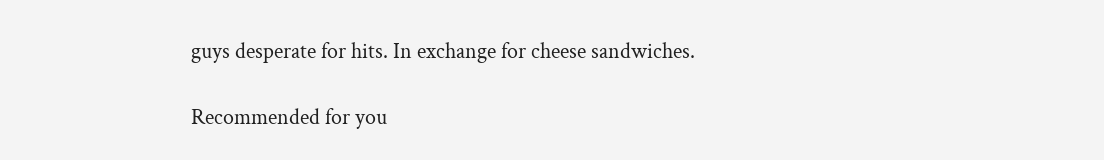guys desperate for hits. In exchange for cheese sandwiches.

Recommended for you